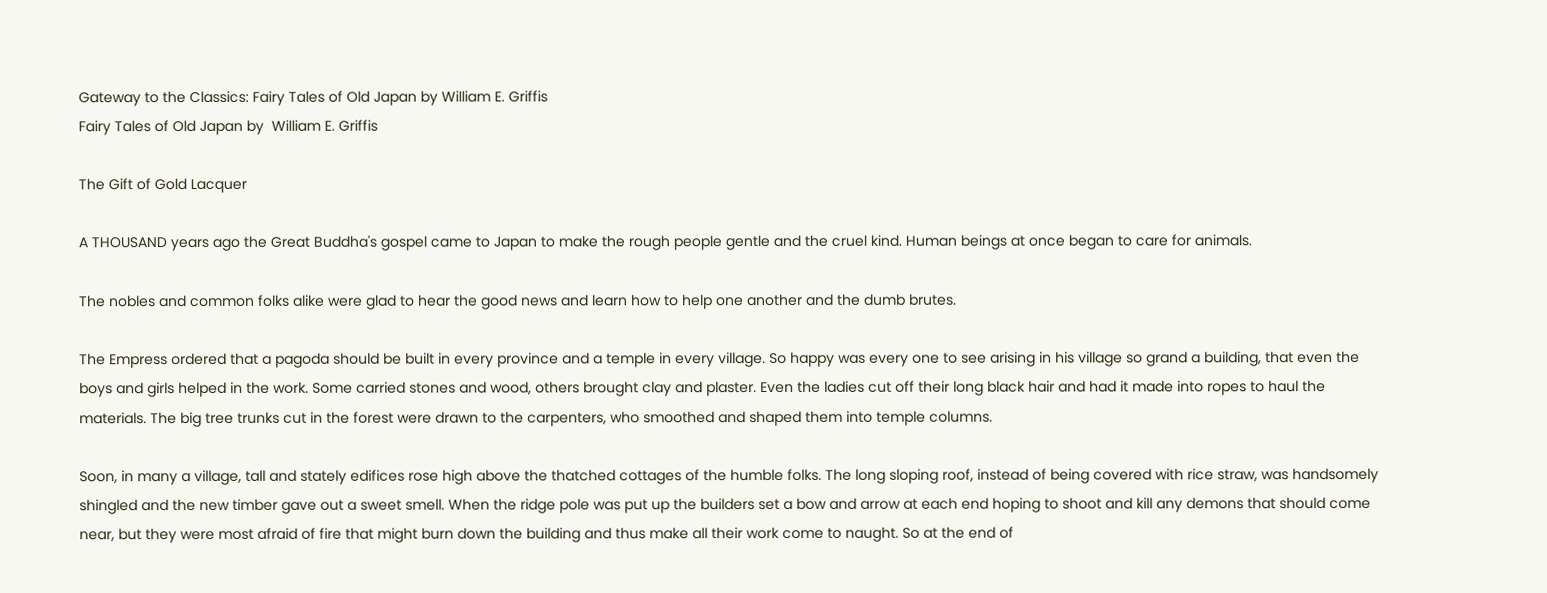Gateway to the Classics: Fairy Tales of Old Japan by William E. Griffis
Fairy Tales of Old Japan by  William E. Griffis

The Gift of Gold Lacquer

A THOUSAND years ago the Great Buddha's gospel came to Japan to make the rough people gentle and the cruel kind. Human beings at once began to care for animals.

The nobles and common folks alike were glad to hear the good news and learn how to help one another and the dumb brutes.

The Empress ordered that a pagoda should be built in every province and a temple in every village. So happy was every one to see arising in his village so grand a building, that even the boys and girls helped in the work. Some carried stones and wood, others brought clay and plaster. Even the ladies cut off their long black hair and had it made into ropes to haul the materials. The big tree trunks cut in the forest were drawn to the carpenters, who smoothed and shaped them into temple columns.

Soon, in many a village, tall and stately edifices rose high above the thatched cottages of the humble folks. The long sloping roof, instead of being covered with rice straw, was handsomely shingled and the new timber gave out a sweet smell. When the ridge pole was put up the builders set a bow and arrow at each end hoping to shoot and kill any demons that should come near, but they were most afraid of fire that might burn down the building and thus make all their work come to naught. So at the end of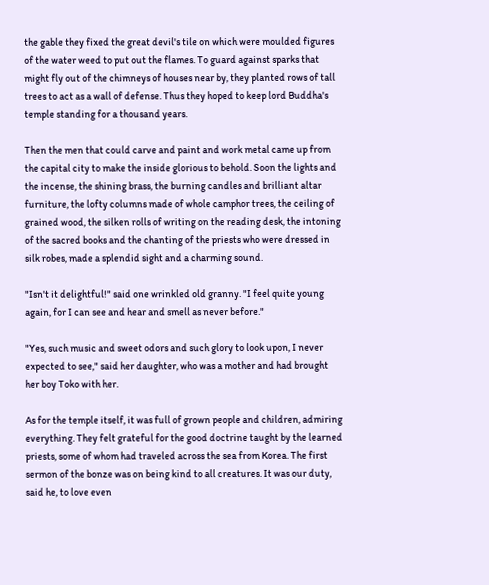the gable they fixed the great devil's tile on which were moulded figures of the water weed to put out the flames. To guard against sparks that might fly out of the chimneys of houses near by, they planted rows of tall trees to act as a wall of defense. Thus they hoped to keep lord Buddha's temple standing for a thousand years.

Then the men that could carve and paint and work metal came up from the capital city to make the inside glorious to behold. Soon the lights and the incense, the shining brass, the burning candles and brilliant altar furniture, the lofty columns made of whole camphor trees, the ceiling of grained wood, the silken rolls of writing on the reading desk, the intoning of the sacred books and the chanting of the priests who were dressed in silk robes, made a splendid sight and a charming sound.

"Isn't it delightful!" said one wrinkled old granny. "I feel quite young again, for I can see and hear and smell as never before."

"Yes, such music and sweet odors and such glory to look upon, I never expected to see," said her daughter, who was a mother and had brought her boy Toko with her.

As for the temple itself, it was full of grown people and children, admiring everything. They felt grateful for the good doctrine taught by the learned priests, some of whom had traveled across the sea from Korea. The first sermon of the bonze was on being kind to all creatures. It was our duty, said he, to love even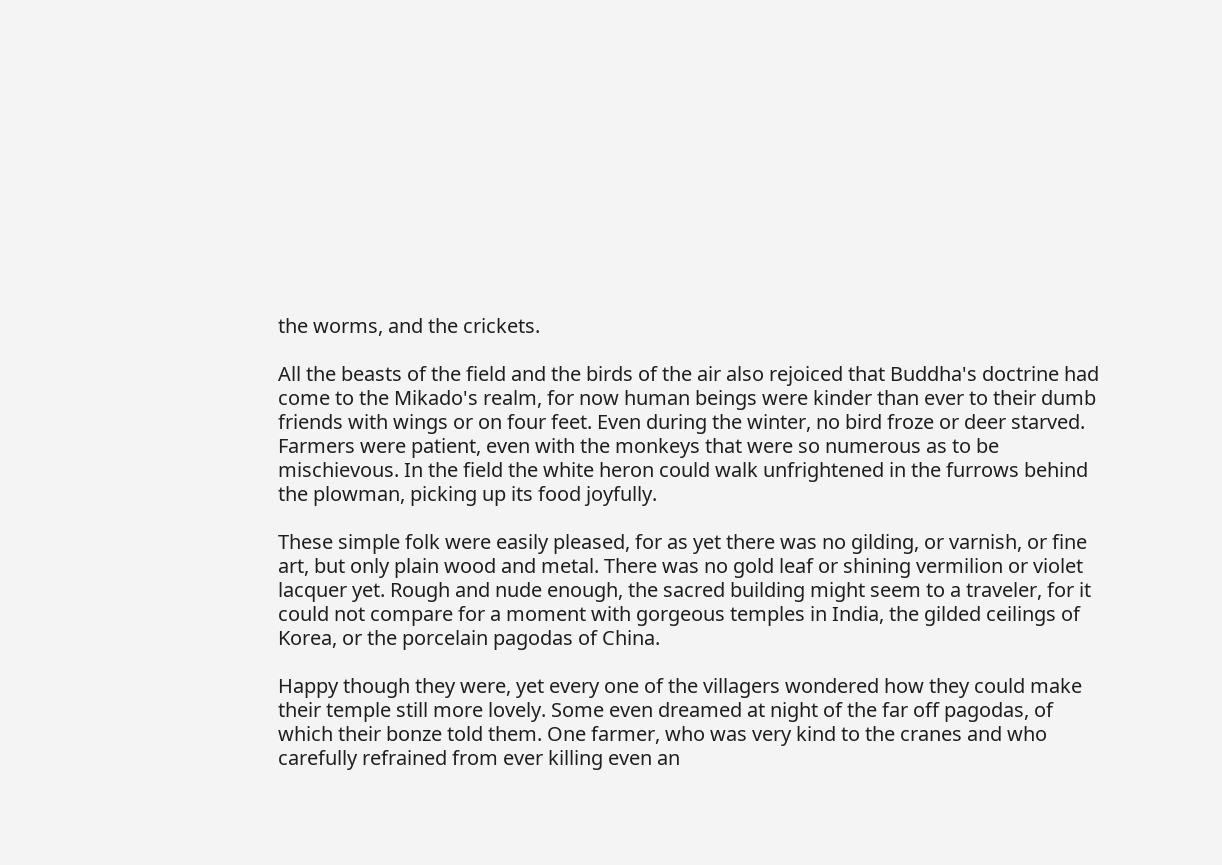the worms, and the crickets.

All the beasts of the field and the birds of the air also rejoiced that Buddha's doctrine had come to the Mikado's realm, for now human beings were kinder than ever to their dumb friends with wings or on four feet. Even during the winter, no bird froze or deer starved. Farmers were patient, even with the monkeys that were so numerous as to be mischievous. In the field the white heron could walk unfrightened in the furrows behind the plowman, picking up its food joyfully.

These simple folk were easily pleased, for as yet there was no gilding, or varnish, or fine art, but only plain wood and metal. There was no gold leaf or shining vermilion or violet lacquer yet. Rough and nude enough, the sacred building might seem to a traveler, for it could not compare for a moment with gorgeous temples in India, the gilded ceilings of Korea, or the porcelain pagodas of China.

Happy though they were, yet every one of the villagers wondered how they could make their temple still more lovely. Some even dreamed at night of the far off pagodas, of which their bonze told them. One farmer, who was very kind to the cranes and who carefully refrained from ever killing even an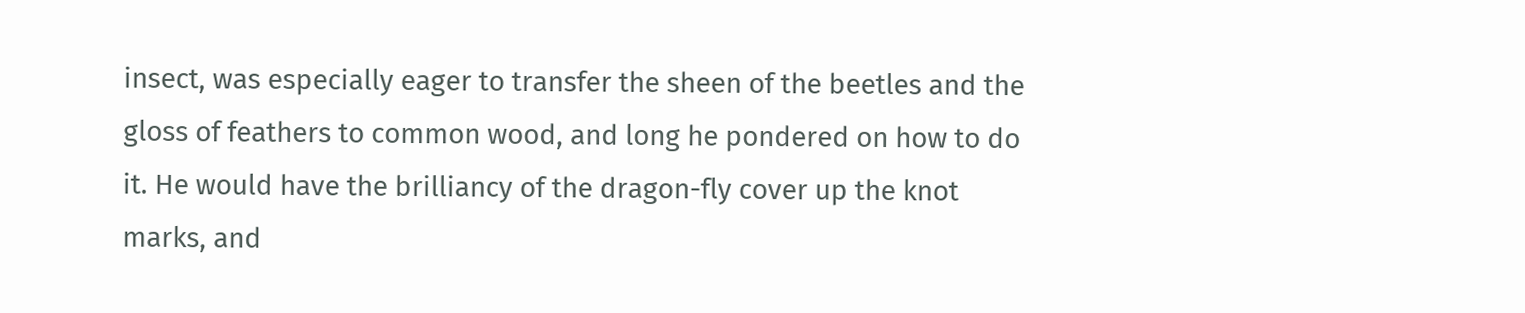insect, was especially eager to transfer the sheen of the beetles and the gloss of feathers to common wood, and long he pondered on how to do it. He would have the brilliancy of the dragon-fly cover up the knot marks, and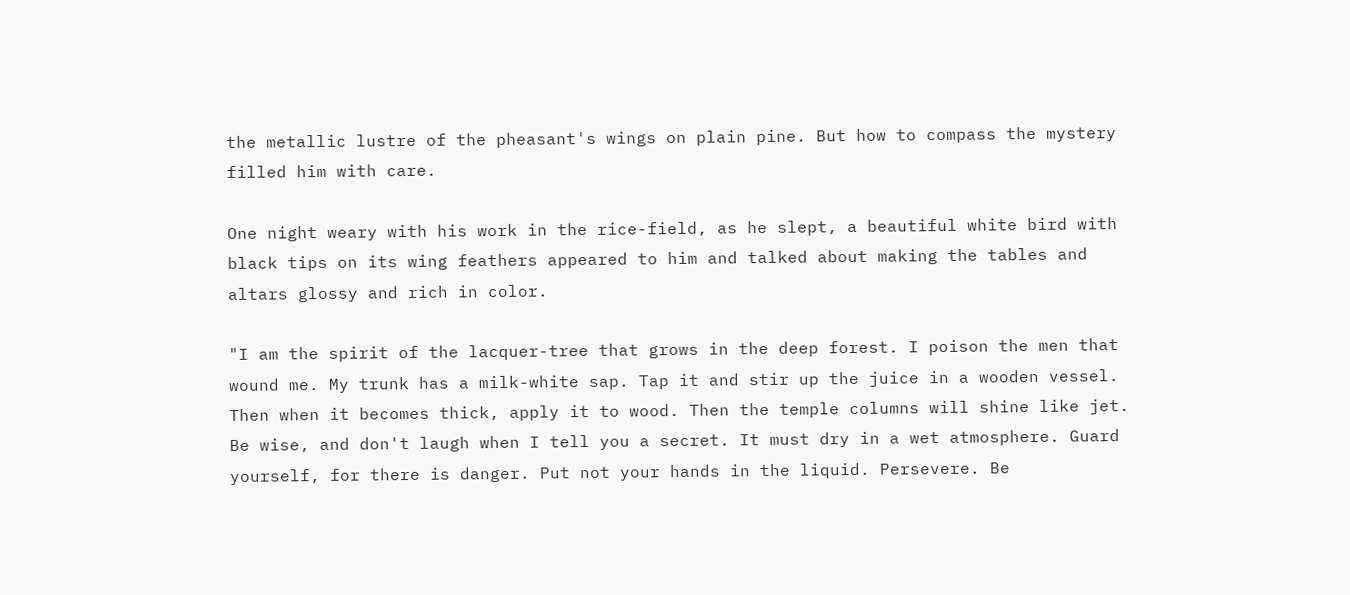the metallic lustre of the pheasant's wings on plain pine. But how to compass the mystery filled him with care.

One night weary with his work in the rice-field, as he slept, a beautiful white bird with black tips on its wing feathers appeared to him and talked about making the tables and altars glossy and rich in color.

"I am the spirit of the lacquer-tree that grows in the deep forest. I poison the men that wound me. My trunk has a milk-white sap. Tap it and stir up the juice in a wooden vessel. Then when it becomes thick, apply it to wood. Then the temple columns will shine like jet. Be wise, and don't laugh when I tell you a secret. It must dry in a wet atmosphere. Guard yourself, for there is danger. Put not your hands in the liquid. Persevere. Be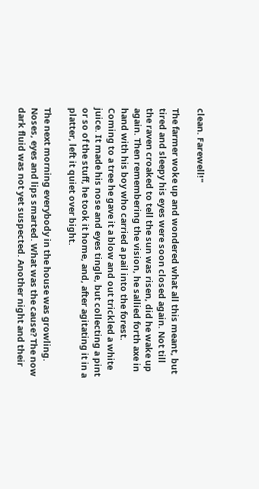clean. Farewell!"

The farmer woke up and wondered what all this meant, but tired and sleepy his eyes were soon closed again. Not till the raven croaked to tell the sun was risen, did he wake up again. Then remembering the vision, he sallied forth axe in hand with his boy who carried a pail into the forest. Coming to a tree he gave it a blow and out trickled a white juice. It made his nose and eyes tingle, but collecting a pint or so of the stuff, he took it home, and, after agitating it in a platter, left it quiet over bight.

The next morning everybody in the house was growling. Noses, eyes and lips smarted. What was the cause? The now dark fluid was not yet suspected. Another night and their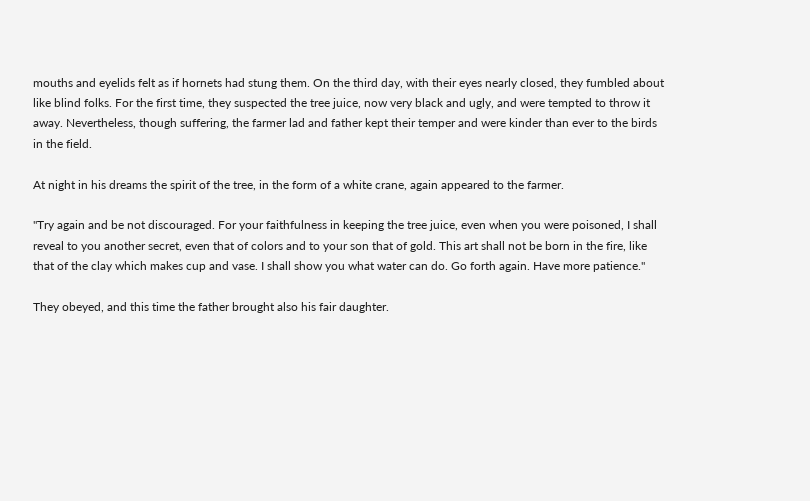mouths and eyelids felt as if hornets had stung them. On the third day, with their eyes nearly closed, they fumbled about like blind folks. For the first time, they suspected the tree juice, now very black and ugly, and were tempted to throw it away. Nevertheless, though suffering, the farmer lad and father kept their temper and were kinder than ever to the birds in the field.

At night in his dreams the spirit of the tree, in the form of a white crane, again appeared to the farmer.

"Try again and be not discouraged. For your faithfulness in keeping the tree juice, even when you were poisoned, I shall reveal to you another secret, even that of colors and to your son that of gold. This art shall not be born in the fire, like that of the clay which makes cup and vase. I shall show you what water can do. Go forth again. Have more patience."

They obeyed, and this time the father brought also his fair daughter.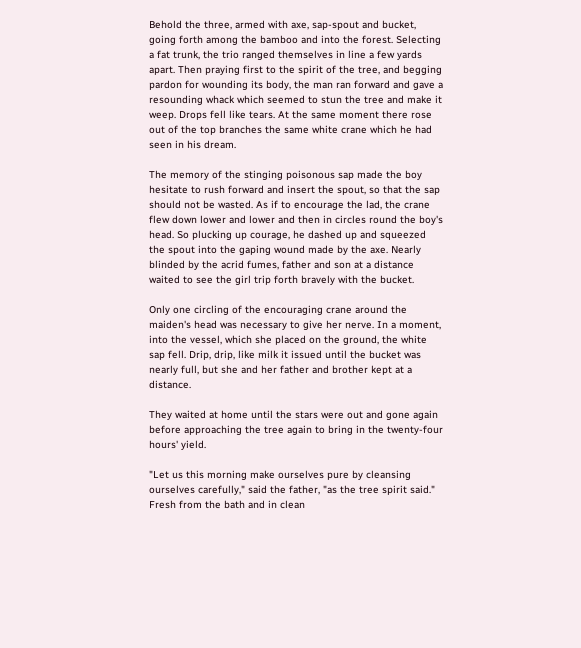Behold the three, armed with axe, sap-spout and bucket, going forth among the bamboo and into the forest. Selecting a fat trunk, the trio ranged themselves in line a few yards apart. Then praying first to the spirit of the tree, and begging pardon for wounding its body, the man ran forward and gave a resounding whack which seemed to stun the tree and make it weep. Drops fell like tears. At the same moment there rose out of the top branches the same white crane which he had seen in his dream.

The memory of the stinging poisonous sap made the boy hesitate to rush forward and insert the spout, so that the sap should not be wasted. As if to encourage the lad, the crane flew down lower and lower and then in circles round the boy's head. So plucking up courage, he dashed up and squeezed the spout into the gaping wound made by the axe. Nearly blinded by the acrid fumes, father and son at a distance waited to see the girl trip forth bravely with the bucket.

Only one circling of the encouraging crane around the maiden's head was necessary to give her nerve. In a moment, into the vessel, which she placed on the ground, the white sap fell. Drip, drip, like milk it issued until the bucket was nearly full, but she and her father and brother kept at a distance.

They waited at home until the stars were out and gone again before approaching the tree again to bring in the twenty-four hours' yield.

"Let us this morning make ourselves pure by cleansing ourselves carefully," said the father, "as the tree spirit said." Fresh from the bath and in clean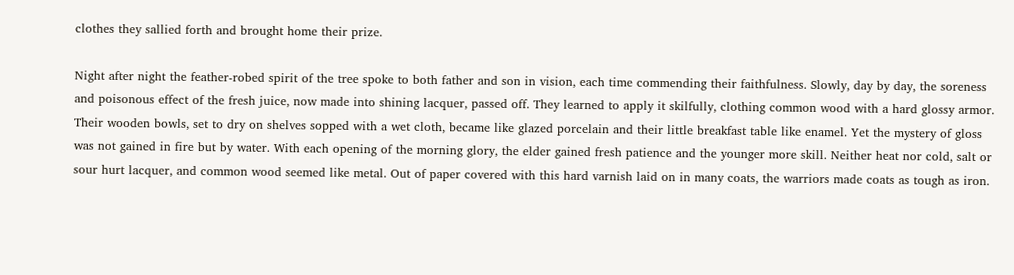clothes they sallied forth and brought home their prize.

Night after night the feather-robed spirit of the tree spoke to both father and son in vision, each time commending their faithfulness. Slowly, day by day, the soreness and poisonous effect of the fresh juice, now made into shining lacquer, passed off. They learned to apply it skilfully, clothing common wood with a hard glossy armor. Their wooden bowls, set to dry on shelves sopped with a wet cloth, became like glazed porcelain and their little breakfast table like enamel. Yet the mystery of gloss was not gained in fire but by water. With each opening of the morning glory, the elder gained fresh patience and the younger more skill. Neither heat nor cold, salt or sour hurt lacquer, and common wood seemed like metal. Out of paper covered with this hard varnish laid on in many coats, the warriors made coats as tough as iron.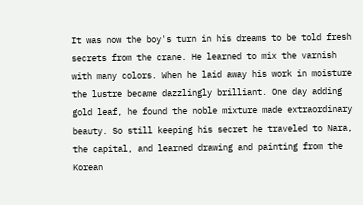It was now the boy's turn in his dreams to be told fresh secrets from the crane. He learned to mix the varnish with many colors. When he laid away his work in moisture the lustre became dazzlingly brilliant. One day adding gold leaf, he found the noble mixture made extraordinary beauty. So still keeping his secret he traveled to Nara, the capital, and learned drawing and painting from the Korean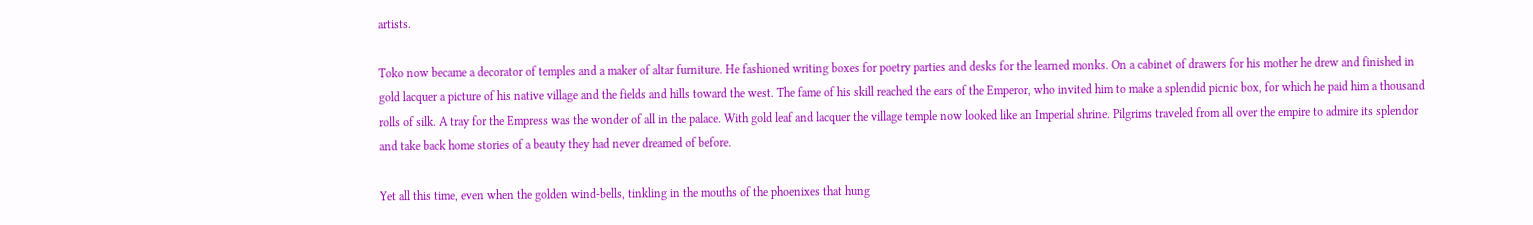artists.

Toko now became a decorator of temples and a maker of altar furniture. He fashioned writing boxes for poetry parties and desks for the learned monks. On a cabinet of drawers for his mother he drew and finished in gold lacquer a picture of his native village and the fields and hills toward the west. The fame of his skill reached the ears of the Emperor, who invited him to make a splendid picnic box, for which he paid him a thousand rolls of silk. A tray for the Empress was the wonder of all in the palace. With gold leaf and lacquer the village temple now looked like an Imperial shrine. Pilgrims traveled from all over the empire to admire its splendor and take back home stories of a beauty they had never dreamed of before.

Yet all this time, even when the golden wind-bells, tinkling in the mouths of the phoenixes that hung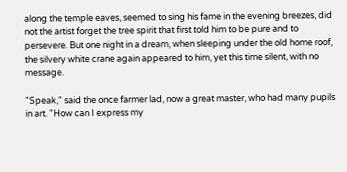along the temple eaves, seemed to sing his fame in the evening breezes, did not the artist forget the tree spirit that first told him to be pure and to persevere. But one night in a dream, when sleeping under the old home roof, the silvery white crane again appeared to him, yet this time silent, with no message.

"Speak," said the once farmer lad, now a great master, who had many pupils in art. "How can I express my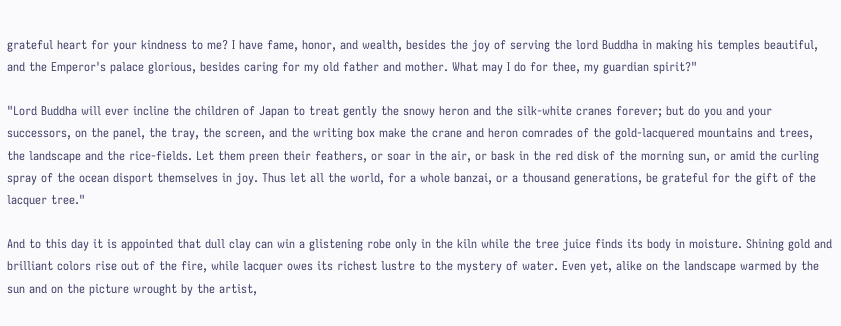grateful heart for your kindness to me? I have fame, honor, and wealth, besides the joy of serving the lord Buddha in making his temples beautiful, and the Emperor's palace glorious, besides caring for my old father and mother. What may I do for thee, my guardian spirit?"

"Lord Buddha will ever incline the children of Japan to treat gently the snowy heron and the silk-white cranes forever; but do you and your successors, on the panel, the tray, the screen, and the writing box make the crane and heron comrades of the gold-lacquered mountains and trees, the landscape and the rice-fields. Let them preen their feathers, or soar in the air, or bask in the red disk of the morning sun, or amid the curling spray of the ocean disport themselves in joy. Thus let all the world, for a whole banzai, or a thousand generations, be grateful for the gift of the lacquer tree."

And to this day it is appointed that dull clay can win a glistening robe only in the kiln while the tree juice finds its body in moisture. Shining gold and brilliant colors rise out of the fire, while lacquer owes its richest lustre to the mystery of water. Even yet, alike on the landscape warmed by the sun and on the picture wrought by the artist,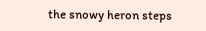the snowy heron steps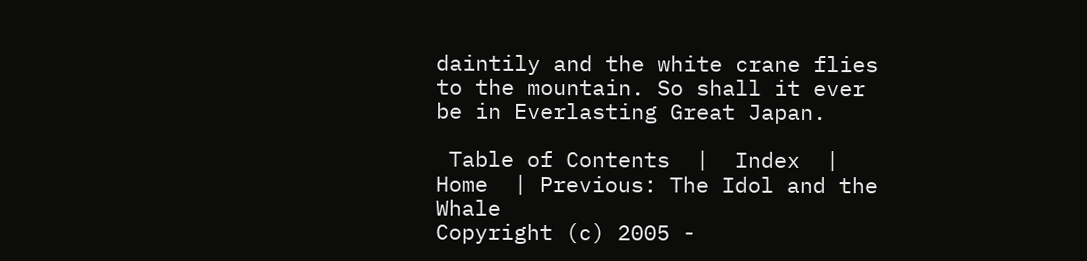daintily and the white crane flies to the mountain. So shall it ever be in Everlasting Great Japan.

 Table of Contents  |  Index  |  Home  | Previous: The Idol and the Whale
Copyright (c) 2005 -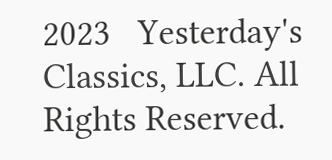2023   Yesterday's Classics, LLC. All Rights Reserved.